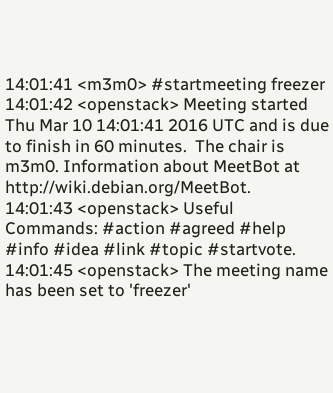14:01:41 <m3m0> #startmeeting freezer
14:01:42 <openstack> Meeting started Thu Mar 10 14:01:41 2016 UTC and is due to finish in 60 minutes.  The chair is m3m0. Information about MeetBot at http://wiki.debian.org/MeetBot.
14:01:43 <openstack> Useful Commands: #action #agreed #help #info #idea #link #topic #startvote.
14:01:45 <openstack> The meeting name has been set to 'freezer'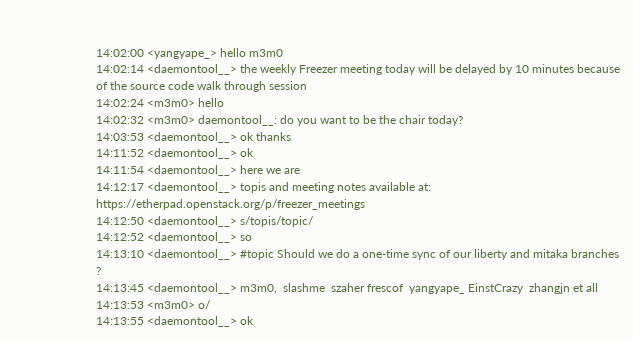14:02:00 <yangyape_> hello m3m0
14:02:14 <daemontool__> the weekly Freezer meeting today will be delayed by 10 minutes because of the source code walk through session
14:02:24 <m3m0> hello
14:02:32 <m3m0> daemontool__: do you want to be the chair today?
14:03:53 <daemontool__> ok thanks
14:11:52 <daemontool__> ok
14:11:54 <daemontool__> here we are
14:12:17 <daemontool__> topis and meeting notes available at: https://etherpad.openstack.org/p/freezer_meetings
14:12:50 <daemontool__> s/topis/topic/
14:12:52 <daemontool__> so
14:13:10 <daemontool__> #topic Should we do a one-time sync of our liberty and mitaka branches ?
14:13:45 <daemontool__> m3m0,  slashme  szaher frescof  yangyape_ EinstCrazy  zhangjn et all
14:13:53 <m3m0> o/
14:13:55 <daemontool__> ok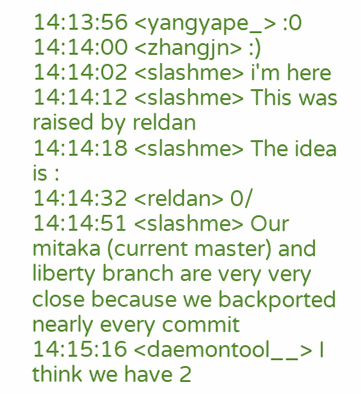14:13:56 <yangyape_> :0
14:14:00 <zhangjn> :)
14:14:02 <slashme> i'm here
14:14:12 <slashme> This was raised by reldan
14:14:18 <slashme> The idea is :
14:14:32 <reldan> 0/
14:14:51 <slashme> Our mitaka (current master) and liberty branch are very very close because we backported nearly every commit
14:15:16 <daemontool__> I think we have 2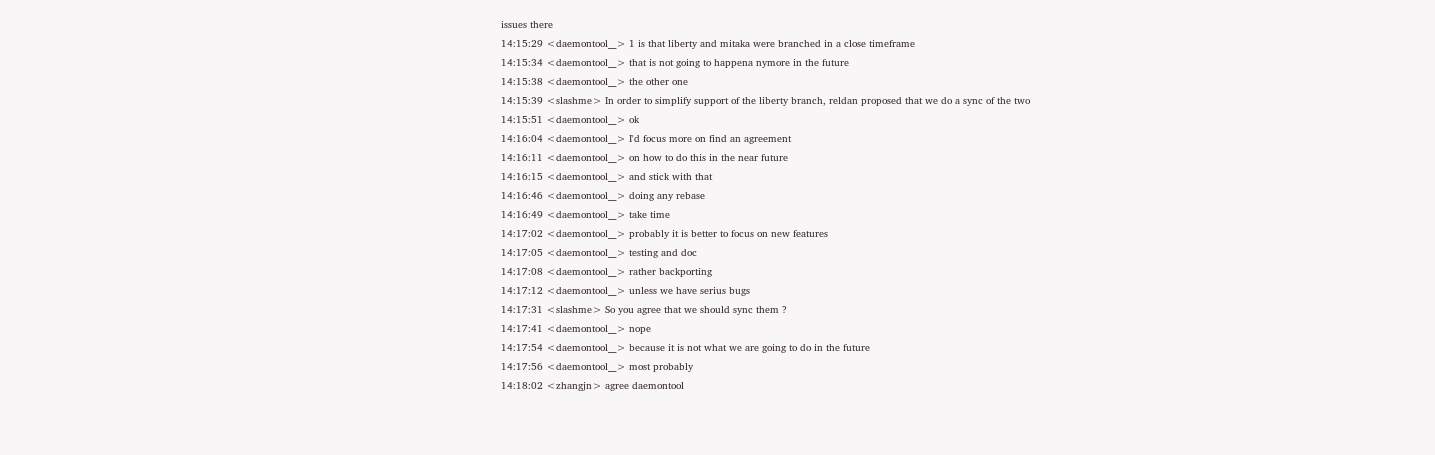issues there
14:15:29 <daemontool__> 1 is that liberty and mitaka were branched in a close timeframe
14:15:34 <daemontool__> that is not going to happena nymore in the future
14:15:38 <daemontool__> the other one
14:15:39 <slashme> In order to simplify support of the liberty branch, reldan proposed that we do a sync of the two
14:15:51 <daemontool__> ok
14:16:04 <daemontool__> I'd focus more on find an agreement
14:16:11 <daemontool__> on how to do this in the near future
14:16:15 <daemontool__> and stick with that
14:16:46 <daemontool__> doing any rebase
14:16:49 <daemontool__> take time
14:17:02 <daemontool__> probably it is better to focus on new features
14:17:05 <daemontool__> testing and doc
14:17:08 <daemontool__> rather backporting
14:17:12 <daemontool__> unless we have serius bugs
14:17:31 <slashme> So you agree that we should sync them ?
14:17:41 <daemontool__> nope
14:17:54 <daemontool__> because it is not what we are going to do in the future
14:17:56 <daemontool__> most probably
14:18:02 <zhangjn> agree daemontool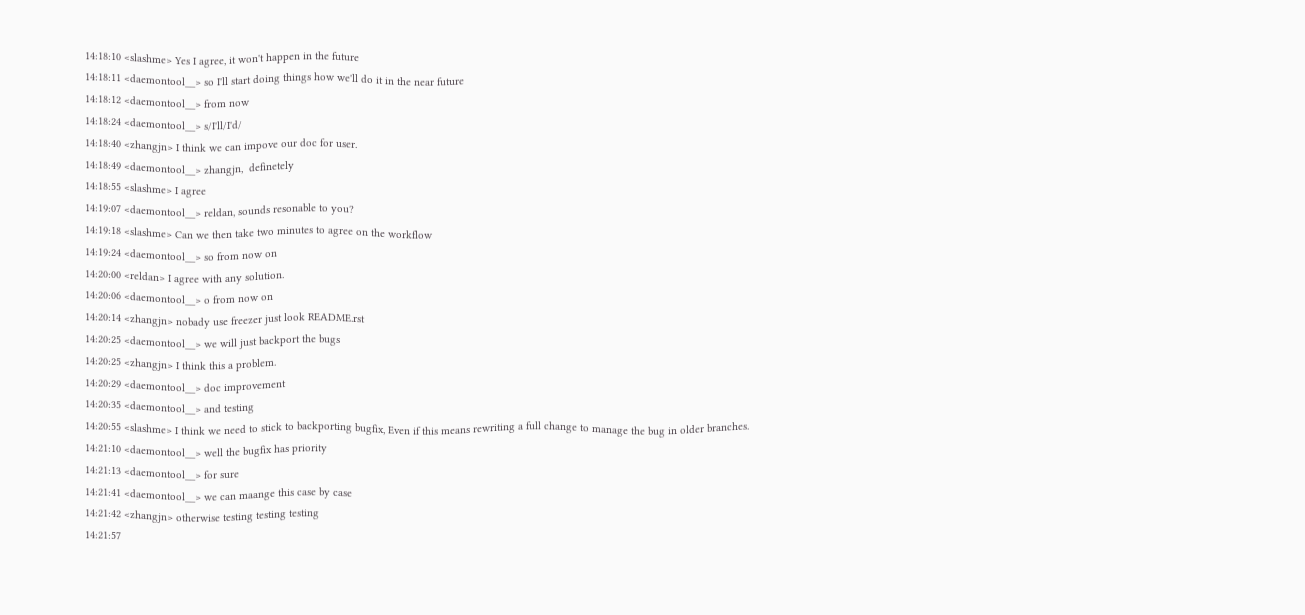14:18:10 <slashme> Yes I agree, it won't happen in the future
14:18:11 <daemontool__> so I'll start doing things how we'll do it in the near future
14:18:12 <daemontool__> from now
14:18:24 <daemontool__> s/I'll/I'd/
14:18:40 <zhangjn> I think we can impove our doc for user.
14:18:49 <daemontool__> zhangjn,  definetely
14:18:55 <slashme> I agree
14:19:07 <daemontool__> reldan, sounds resonable to you?
14:19:18 <slashme> Can we then take two minutes to agree on the workflow
14:19:24 <daemontool__> so from now on
14:20:00 <reldan> I agree with any solution.
14:20:06 <daemontool__> o from now on
14:20:14 <zhangjn> nobady use freezer just look README.rst
14:20:25 <daemontool__> we will just backport the bugs
14:20:25 <zhangjn> I think this a problem.
14:20:29 <daemontool__> doc improvement
14:20:35 <daemontool__> and testing
14:20:55 <slashme> I think we need to stick to backporting bugfix, Even if this means rewriting a full change to manage the bug in older branches.
14:21:10 <daemontool__> well the bugfix has priority
14:21:13 <daemontool__> for sure
14:21:41 <daemontool__> we can maange this case by case
14:21:42 <zhangjn> otherwise testing testing testing
14:21:57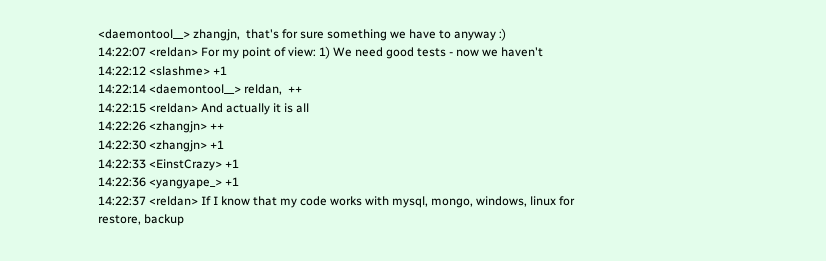<daemontool__> zhangjn,  that's for sure something we have to anyway :)
14:22:07 <reldan> For my point of view: 1) We need good tests - now we haven't
14:22:12 <slashme> +1
14:22:14 <daemontool__> reldan,  ++
14:22:15 <reldan> And actually it is all
14:22:26 <zhangjn> ++
14:22:30 <zhangjn> +1
14:22:33 <EinstCrazy> +1
14:22:36 <yangyape_> +1
14:22:37 <reldan> If I know that my code works with mysql, mongo, windows, linux for restore, backup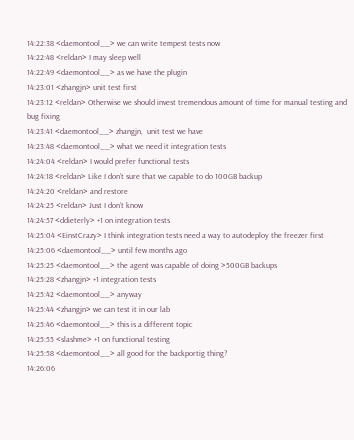14:22:38 <daemontool__> we can write tempest tests now
14:22:48 <reldan> I may sleep well
14:22:49 <daemontool__> as we have the plugin
14:23:01 <zhangjn> unit test first
14:23:12 <reldan> Otherwise we should invest tremendous amount of time for manual testing and bug fixing
14:23:41 <daemontool__> zhangjn,  unit test we have
14:23:48 <daemontool__> what we need it integration tests
14:24:04 <reldan> I would prefer functional tests
14:24:18 <reldan> Like I don’t sure that we capable to do 100GB backup
14:24:20 <reldan> and restore
14:24:25 <reldan> Just I don’t know
14:24:57 <ddieterly> +1 on integration tests
14:25:04 <EinstCrazy> I think integration tests need a way to autodeploy the freezer first
14:25:06 <daemontool__> until few months ago
14:25:25 <daemontool__> the agent was capable of doing >500GB backups
14:25:28 <zhangjn> +1 integration tests
14:25:42 <daemontool__> anyway
14:25:44 <zhangjn> we can test it in our lab
14:25:46 <daemontool__> this is a different topic
14:25:55 <slashme> +1 on functional testing
14:25:58 <daemontool__> all good for the backportig thing?
14:26:06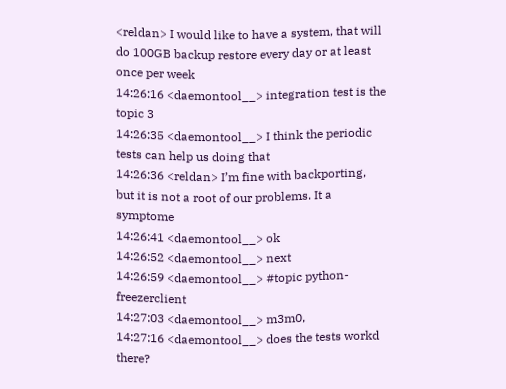<reldan> I would like to have a system, that will do 100GB backup restore every day or at least once per week
14:26:16 <daemontool__> integration test is the topic 3
14:26:35 <daemontool__> I think the periodic tests can help us doing that
14:26:36 <reldan> I’m fine with backporting, but it is not a root of our problems. It a symptome
14:26:41 <daemontool__> ok
14:26:52 <daemontool__> next
14:26:59 <daemontool__> #topic python-freezerclient
14:27:03 <daemontool__> m3m0,
14:27:16 <daemontool__> does the tests workd there?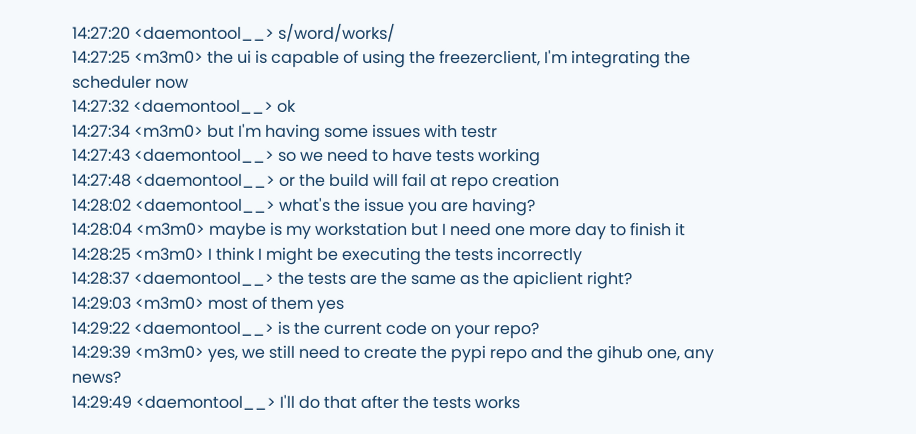14:27:20 <daemontool__> s/word/works/
14:27:25 <m3m0> the ui is capable of using the freezerclient, I'm integrating the scheduler now
14:27:32 <daemontool__> ok
14:27:34 <m3m0> but I'm having some issues with testr
14:27:43 <daemontool__> so we need to have tests working
14:27:48 <daemontool__> or the build will fail at repo creation
14:28:02 <daemontool__> what's the issue you are having?
14:28:04 <m3m0> maybe is my workstation but I need one more day to finish it
14:28:25 <m3m0> I think I might be executing the tests incorrectly
14:28:37 <daemontool__> the tests are the same as the apiclient right?
14:29:03 <m3m0> most of them yes
14:29:22 <daemontool__> is the current code on your repo?
14:29:39 <m3m0> yes, we still need to create the pypi repo and the gihub one, any news?
14:29:49 <daemontool__> I'll do that after the tests works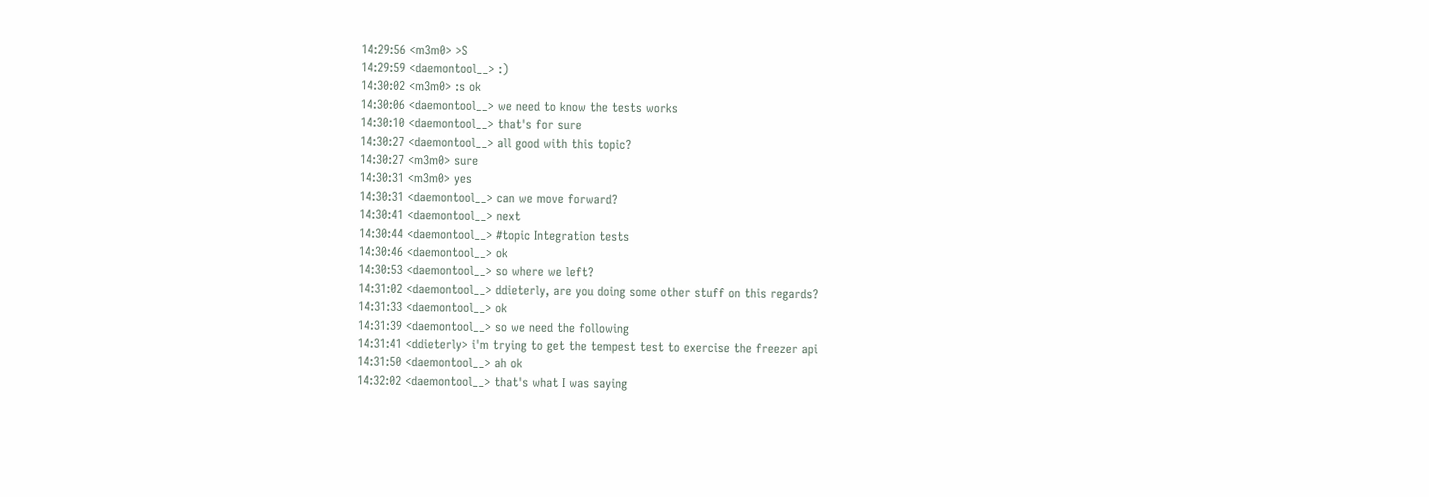14:29:56 <m3m0> >S
14:29:59 <daemontool__> :)
14:30:02 <m3m0> :s ok
14:30:06 <daemontool__> we need to know the tests works
14:30:10 <daemontool__> that's for sure
14:30:27 <daemontool__> all good with this topic?
14:30:27 <m3m0> sure
14:30:31 <m3m0> yes
14:30:31 <daemontool__> can we move forward?
14:30:41 <daemontool__> next
14:30:44 <daemontool__> #topic Integration tests
14:30:46 <daemontool__> ok
14:30:53 <daemontool__> so where we left?
14:31:02 <daemontool__> ddieterly, are you doing some other stuff on this regards?
14:31:33 <daemontool__> ok
14:31:39 <daemontool__> so we need the following
14:31:41 <ddieterly> i'm trying to get the tempest test to exercise the freezer api
14:31:50 <daemontool__> ah ok
14:32:02 <daemontool__> that's what I was saying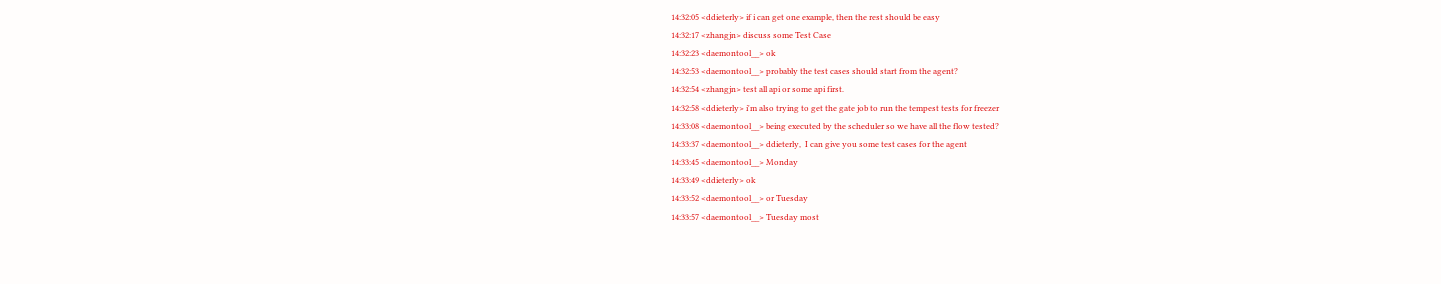14:32:05 <ddieterly> if i can get one example, then the rest should be easy
14:32:17 <zhangjn> discuss some Test Case
14:32:23 <daemontool__> ok
14:32:53 <daemontool__> probably the test cases should start from the agent?
14:32:54 <zhangjn> test all api or some api first.
14:32:58 <ddieterly> i'm also trying to get the gate job to run the tempest tests for freezer
14:33:08 <daemontool__> being executed by the scheduler so we have all the flow tested?
14:33:37 <daemontool__> ddieterly,  I can give you some test cases for the agent
14:33:45 <daemontool__> Monday
14:33:49 <ddieterly> ok
14:33:52 <daemontool__> or Tuesday
14:33:57 <daemontool__> Tuesday most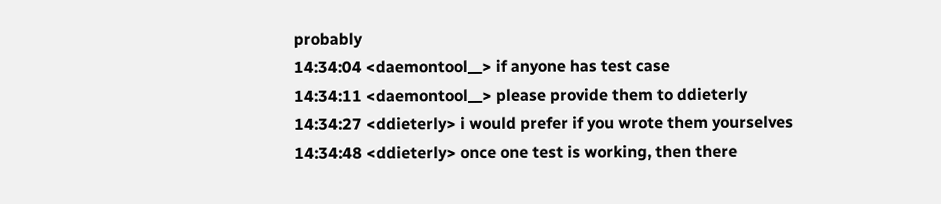probably
14:34:04 <daemontool__> if anyone has test case
14:34:11 <daemontool__> please provide them to ddieterly
14:34:27 <ddieterly> i would prefer if you wrote them yourselves
14:34:48 <ddieterly> once one test is working, then there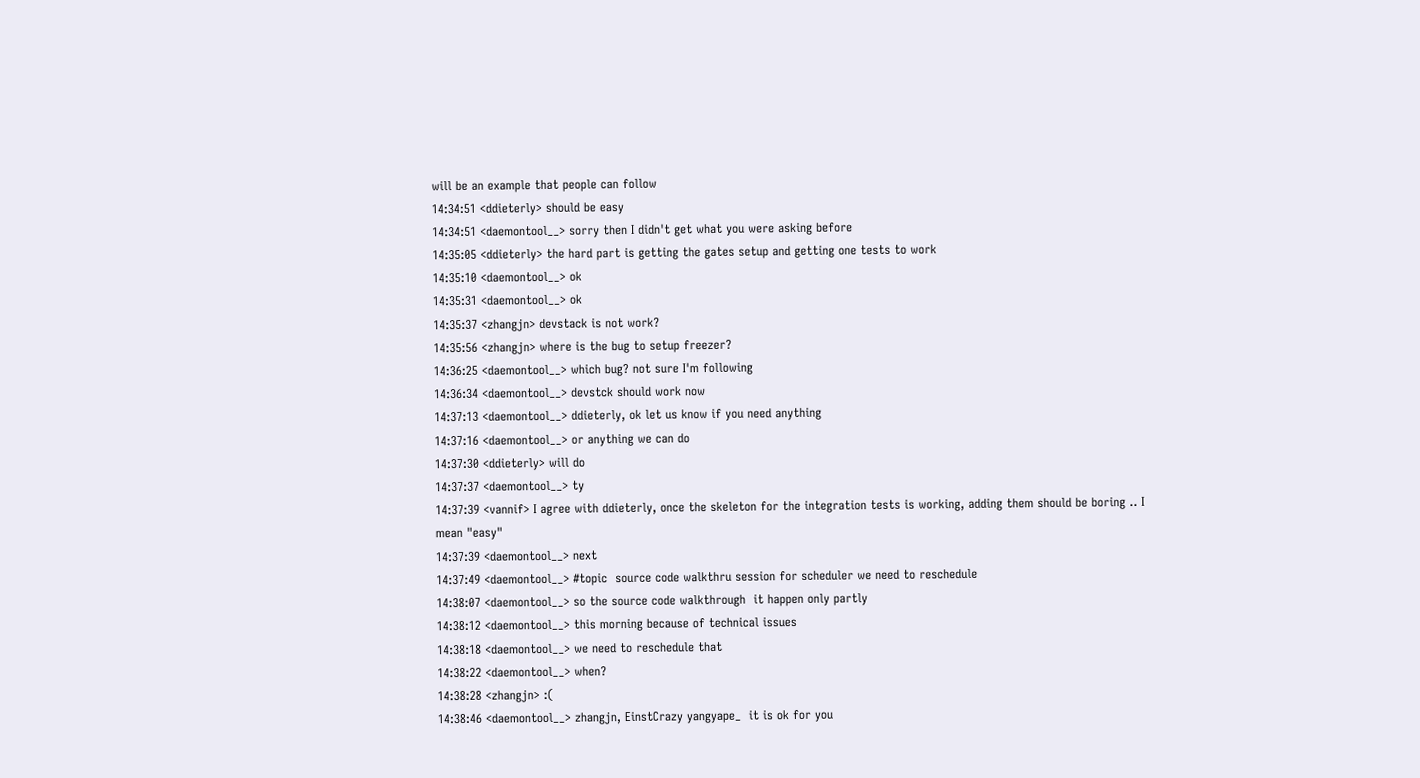will be an example that people can follow
14:34:51 <ddieterly> should be easy
14:34:51 <daemontool__> sorry then I didn't get what you were asking before
14:35:05 <ddieterly> the hard part is getting the gates setup and getting one tests to work
14:35:10 <daemontool__> ok
14:35:31 <daemontool__> ok
14:35:37 <zhangjn> devstack is not work?
14:35:56 <zhangjn> where is the bug to setup freezer?
14:36:25 <daemontool__> which bug? not sure I'm following
14:36:34 <daemontool__> devstck should work now
14:37:13 <daemontool__> ddieterly, ok let us know if you need anything
14:37:16 <daemontool__> or anything we can do
14:37:30 <ddieterly> will do
14:37:37 <daemontool__> ty
14:37:39 <vannif> I agree with ddieterly, once the skeleton for the integration tests is working, adding them should be boring .. I mean "easy"
14:37:39 <daemontool__> next
14:37:49 <daemontool__> #topic  source code walkthru session for scheduler we need to reschedule
14:38:07 <daemontool__> so the source code walkthrough  it happen only partly
14:38:12 <daemontool__> this morning because of technical issues
14:38:18 <daemontool__> we need to reschedule that
14:38:22 <daemontool__> when?
14:38:28 <zhangjn> :(
14:38:46 <daemontool__> zhangjn, EinstCrazy yangyape_  it is ok for you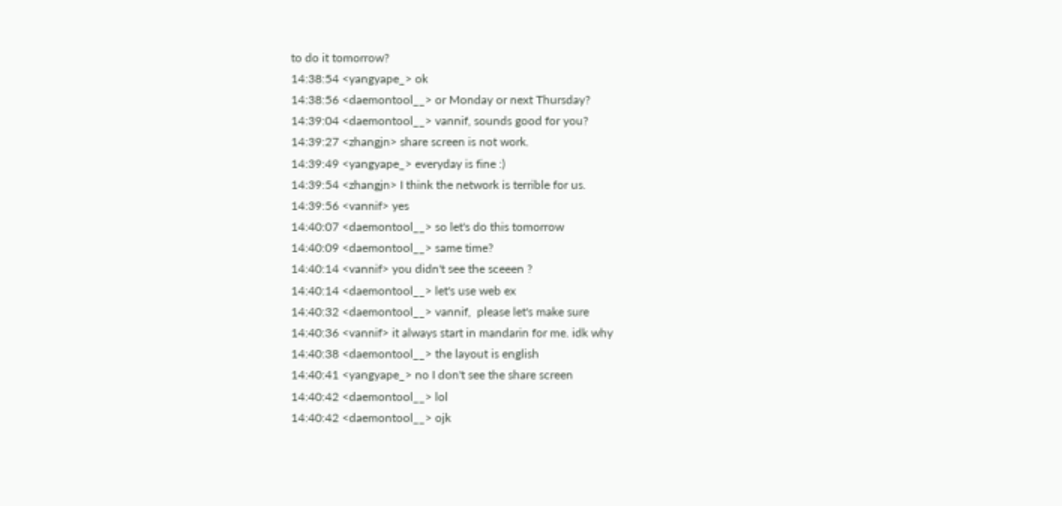to do it tomorrow?
14:38:54 <yangyape_> ok
14:38:56 <daemontool__> or Monday or next Thursday?
14:39:04 <daemontool__> vannif, sounds good for you?
14:39:27 <zhangjn> share screen is not work.
14:39:49 <yangyape_> everyday is fine :)
14:39:54 <zhangjn> I think the network is terrible for us.
14:39:56 <vannif> yes
14:40:07 <daemontool__> so let's do this tomorrow
14:40:09 <daemontool__> same time?
14:40:14 <vannif> you didn't see the sceeen ?
14:40:14 <daemontool__> let's use web ex
14:40:32 <daemontool__> vannif,  please let's make sure
14:40:36 <vannif> it always start in mandarin for me. idk why
14:40:38 <daemontool__> the layout is english
14:40:41 <yangyape_> no I don't see the share screen
14:40:42 <daemontool__> lol
14:40:42 <daemontool__> ojk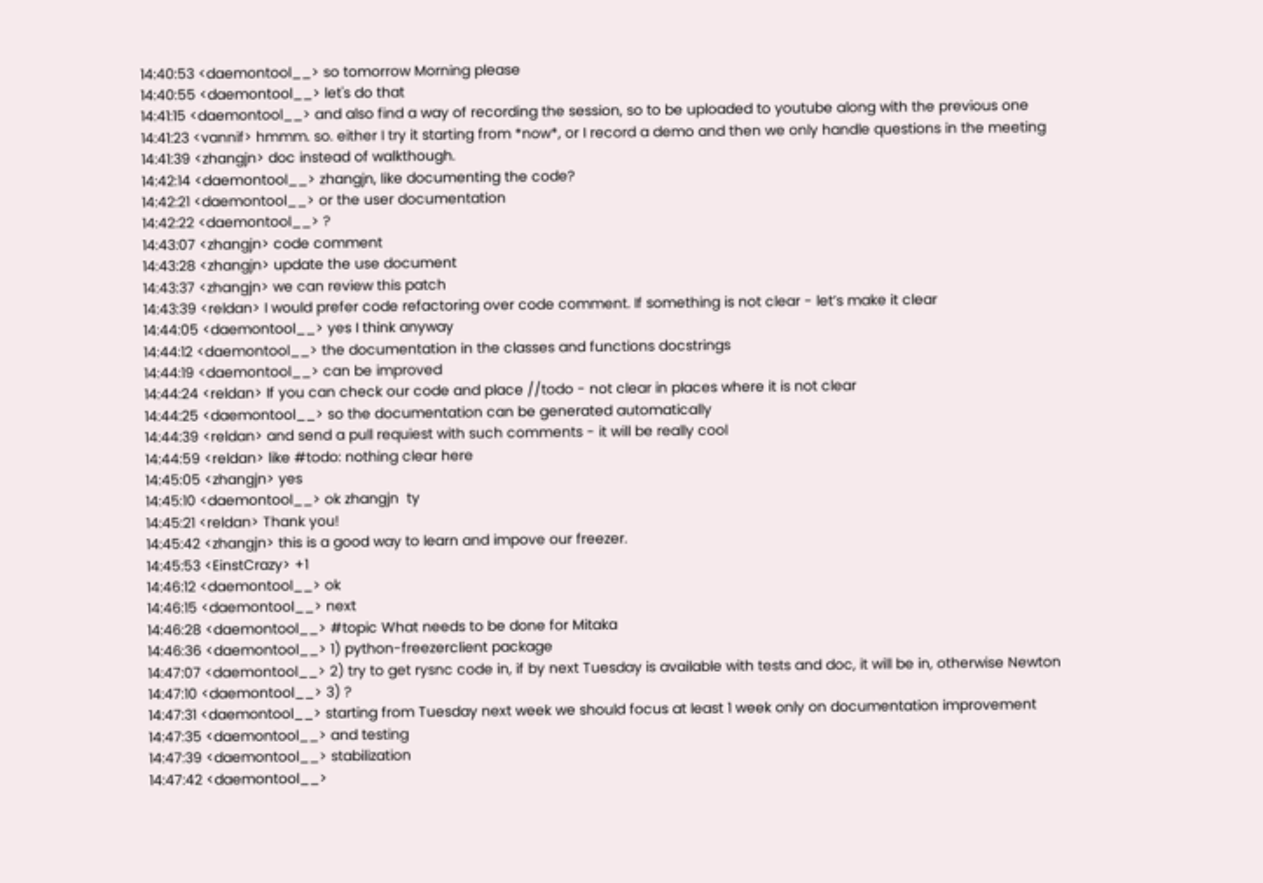14:40:53 <daemontool__> so tomorrow Morning please
14:40:55 <daemontool__> let's do that
14:41:15 <daemontool__> and also find a way of recording the session, so to be uploaded to youtube along with the previous one
14:41:23 <vannif> hmmm. so. either I try it starting from *now*, or I record a demo and then we only handle questions in the meeting
14:41:39 <zhangjn> doc instead of walkthough.
14:42:14 <daemontool__> zhangjn, like documenting the code?
14:42:21 <daemontool__> or the user documentation
14:42:22 <daemontool__> ?
14:43:07 <zhangjn> code comment
14:43:28 <zhangjn> update the use document
14:43:37 <zhangjn> we can review this patch
14:43:39 <reldan> I would prefer code refactoring over code comment. If something is not clear - let’s make it clear
14:44:05 <daemontool__> yes I think anyway
14:44:12 <daemontool__> the documentation in the classes and functions docstrings
14:44:19 <daemontool__> can be improved
14:44:24 <reldan> If you can check our code and place //todo - not clear in places where it is not clear
14:44:25 <daemontool__> so the documentation can be generated automatically
14:44:39 <reldan> and send a pull requiest with such comments - it will be really cool
14:44:59 <reldan> like #todo: nothing clear here
14:45:05 <zhangjn> yes
14:45:10 <daemontool__> ok zhangjn  ty
14:45:21 <reldan> Thank you!
14:45:42 <zhangjn> this is a good way to learn and impove our freezer.
14:45:53 <EinstCrazy> +1
14:46:12 <daemontool__> ok
14:46:15 <daemontool__> next
14:46:28 <daemontool__> #topic What needs to be done for Mitaka
14:46:36 <daemontool__> 1) python-freezerclient package
14:47:07 <daemontool__> 2) try to get rysnc code in, if by next Tuesday is available with tests and doc, it will be in, otherwise Newton
14:47:10 <daemontool__> 3) ?
14:47:31 <daemontool__> starting from Tuesday next week we should focus at least 1 week only on documentation improvement
14:47:35 <daemontool__> and testing
14:47:39 <daemontool__> stabilization
14:47:42 <daemontool__>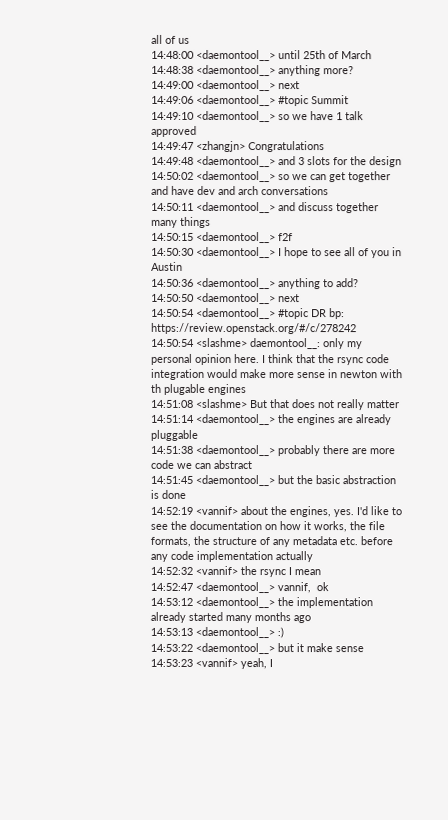all of us
14:48:00 <daemontool__> until 25th of March
14:48:38 <daemontool__> anything more?
14:49:00 <daemontool__> next
14:49:06 <daemontool__> #topic Summit
14:49:10 <daemontool__> so we have 1 talk approved
14:49:47 <zhangjn> Congratulations
14:49:48 <daemontool__> and 3 slots for the design
14:50:02 <daemontool__> so we can get together and have dev and arch conversations
14:50:11 <daemontool__> and discuss together many things
14:50:15 <daemontool__> f2f
14:50:30 <daemontool__> I hope to see all of you in Austin
14:50:36 <daemontool__> anything to add?
14:50:50 <daemontool__> next
14:50:54 <daemontool__> #topic DR bp: https://review.openstack.org/#/c/278242
14:50:54 <slashme> daemontool__: only my personal opinion here. I think that the rsync code integration would make more sense in newton with th plugable engines
14:51:08 <slashme> But that does not really matter
14:51:14 <daemontool__> the engines are already pluggable
14:51:38 <daemontool__> probably there are more code we can abstract
14:51:45 <daemontool__> but the basic abstraction is done
14:52:19 <vannif> about the engines, yes. I'd like to see the documentation on how it works, the file formats, the structure of any metadata etc. before any code implementation actually
14:52:32 <vannif> the rsync I mean
14:52:47 <daemontool__> vannif,  ok
14:53:12 <daemontool__> the implementation already started many months ago
14:53:13 <daemontool__> :)
14:53:22 <daemontool__> but it make sense
14:53:23 <vannif> yeah, I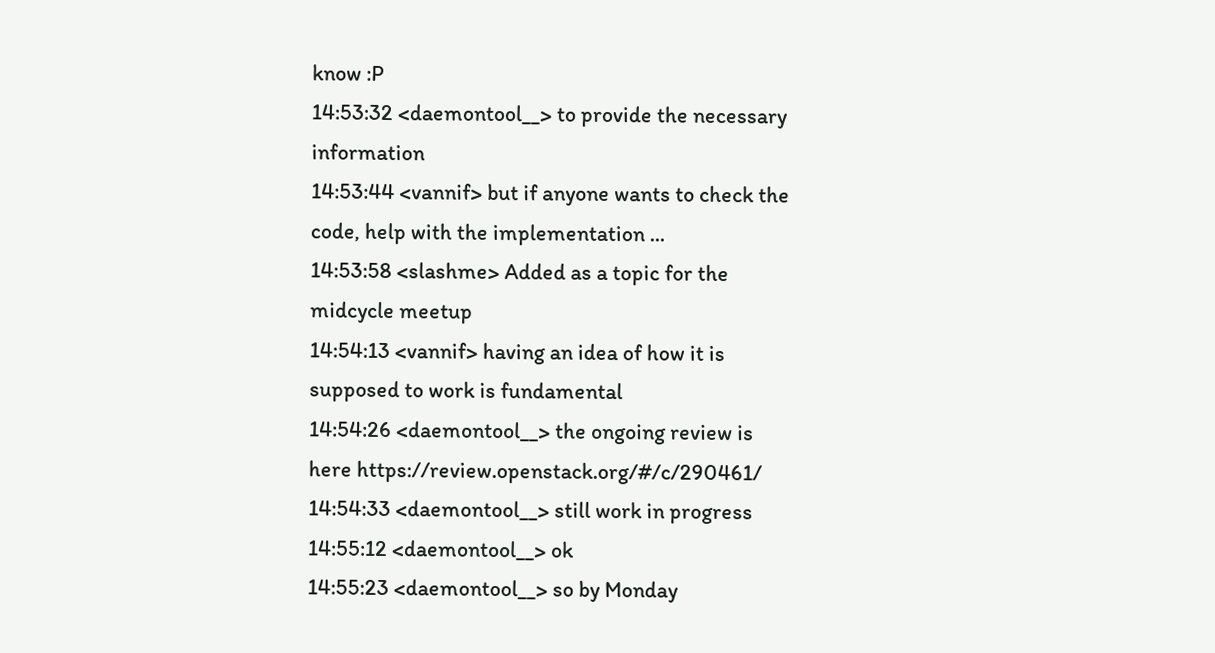know :P
14:53:32 <daemontool__> to provide the necessary information
14:53:44 <vannif> but if anyone wants to check the code, help with the implementation ...
14:53:58 <slashme> Added as a topic for the midcycle meetup
14:54:13 <vannif> having an idea of how it is supposed to work is fundamental
14:54:26 <daemontool__> the ongoing review is here https://review.openstack.org/#/c/290461/
14:54:33 <daemontool__> still work in progress
14:55:12 <daemontool__> ok
14:55:23 <daemontool__> so by Monday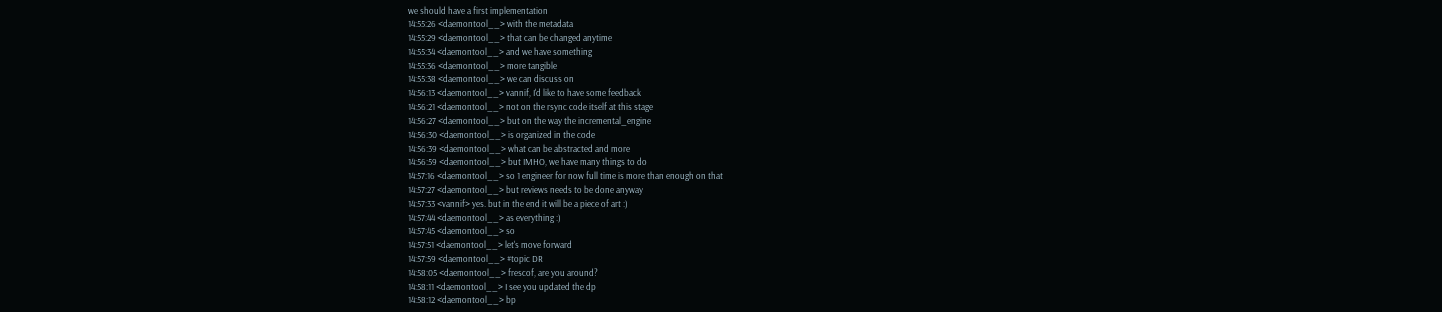we should have a first implementation
14:55:26 <daemontool__> with the metadata
14:55:29 <daemontool__> that can be changed anytime
14:55:34 <daemontool__> and we have something
14:55:36 <daemontool__> more tangible
14:55:38 <daemontool__> we can discuss on
14:56:13 <daemontool__> vannif, I'd like to have some feedback
14:56:21 <daemontool__> not on the rsync code itself at this stage
14:56:27 <daemontool__> but on the way the incremental_engine
14:56:30 <daemontool__> is organized in the code
14:56:39 <daemontool__> what can be abstracted and more
14:56:59 <daemontool__> but IMHO, we have many things to do
14:57:16 <daemontool__> so 1 engineer for now full time is more than enough on that
14:57:27 <daemontool__> but reviews needs to be done anyway
14:57:33 <vannif> yes. but in the end it will be a piece of art :)
14:57:44 <daemontool__> as everything :)
14:57:45 <daemontool__> so
14:57:51 <daemontool__> let's move forward
14:57:59 <daemontool__> #topic DR
14:58:05 <daemontool__> frescof, are you around?
14:58:11 <daemontool__> I see you updated the dp
14:58:12 <daemontool__> bp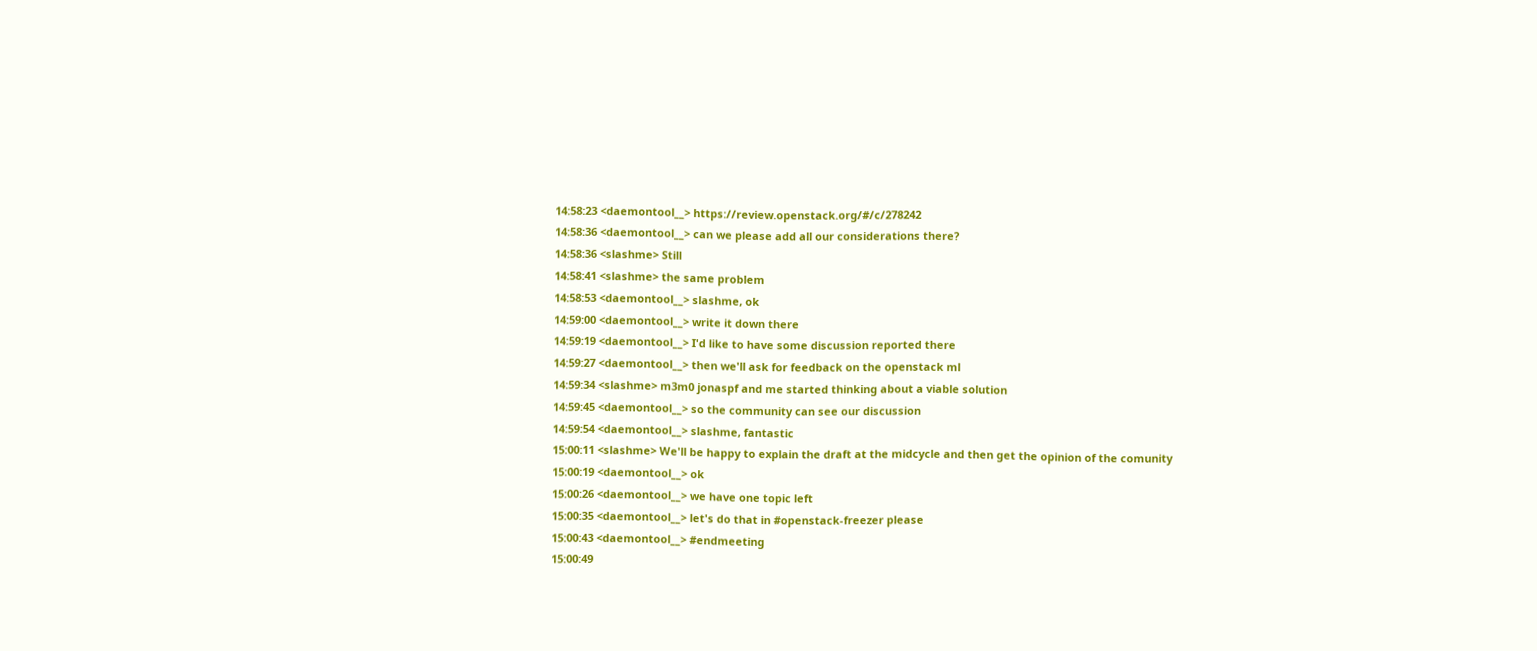14:58:23 <daemontool__> https://review.openstack.org/#/c/278242
14:58:36 <daemontool__> can we please add all our considerations there?
14:58:36 <slashme> Still
14:58:41 <slashme> the same problem
14:58:53 <daemontool__> slashme, ok
14:59:00 <daemontool__> write it down there
14:59:19 <daemontool__> I'd like to have some discussion reported there
14:59:27 <daemontool__> then we'll ask for feedback on the openstack ml
14:59:34 <slashme> m3m0 jonaspf and me started thinking about a viable solution
14:59:45 <daemontool__> so the community can see our discussion
14:59:54 <daemontool__> slashme, fantastic
15:00:11 <slashme> We'll be happy to explain the draft at the midcycle and then get the opinion of the comunity
15:00:19 <daemontool__> ok
15:00:26 <daemontool__> we have one topic left
15:00:35 <daemontool__> let's do that in #openstack-freezer please
15:00:43 <daemontool__> #endmeeting
15:00:49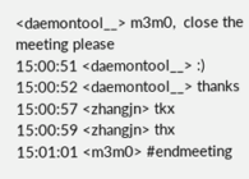<daemontool__> m3m0,  close the meeting please
15:00:51 <daemontool__> :)
15:00:52 <daemontool__> thanks
15:00:57 <zhangjn> tkx
15:00:59 <zhangjn> thx
15:01:01 <m3m0> #endmeeting